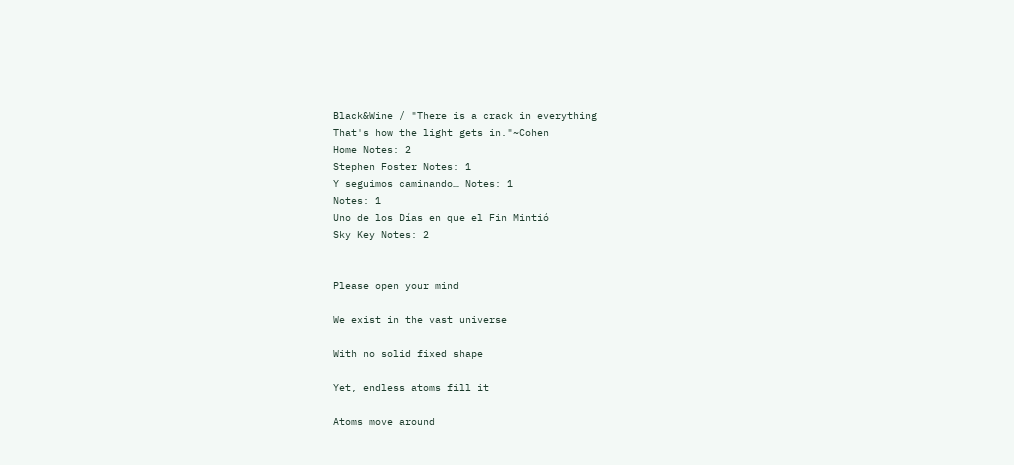Black&Wine / "There is a crack in everything
That's how the light gets in."~Cohen
Home Notes: 2
Stephen Foster Notes: 1
Y seguimos caminando… Notes: 1
Notes: 1
Uno de los Días en que el Fin Mintió
Sky Key Notes: 2


Please open your mind

We exist in the vast universe

With no solid fixed shape

Yet, endless atoms fill it

Atoms move around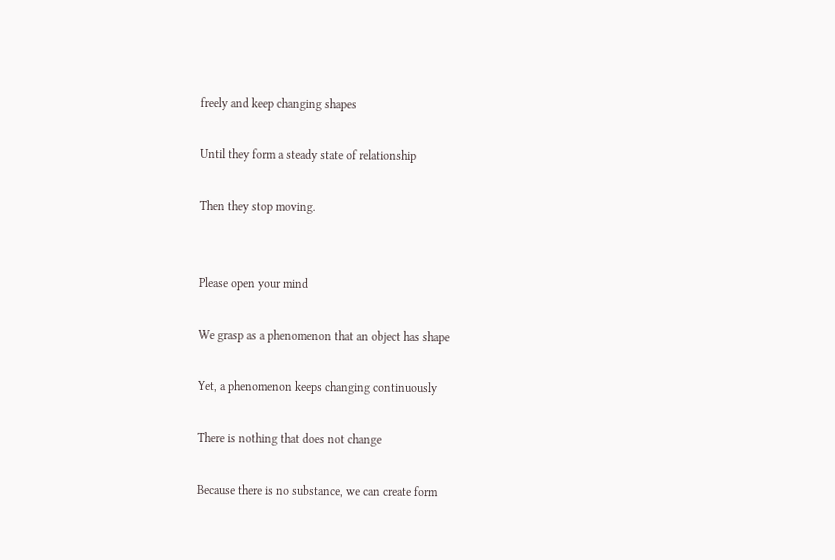freely and keep changing shapes

Until they form a steady state of relationship

Then they stop moving.


Please open your mind

We grasp as a phenomenon that an object has shape

Yet, a phenomenon keeps changing continuously

There is nothing that does not change

Because there is no substance, we can create form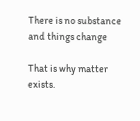There is no substance and things change

That is why matter exists.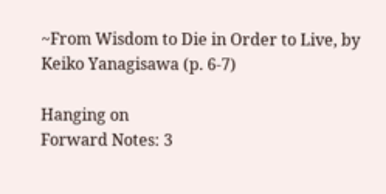~From Wisdom to Die in Order to Live, by Keiko Yanagisawa (p. 6-7)

Hanging on
Forward Notes: 3